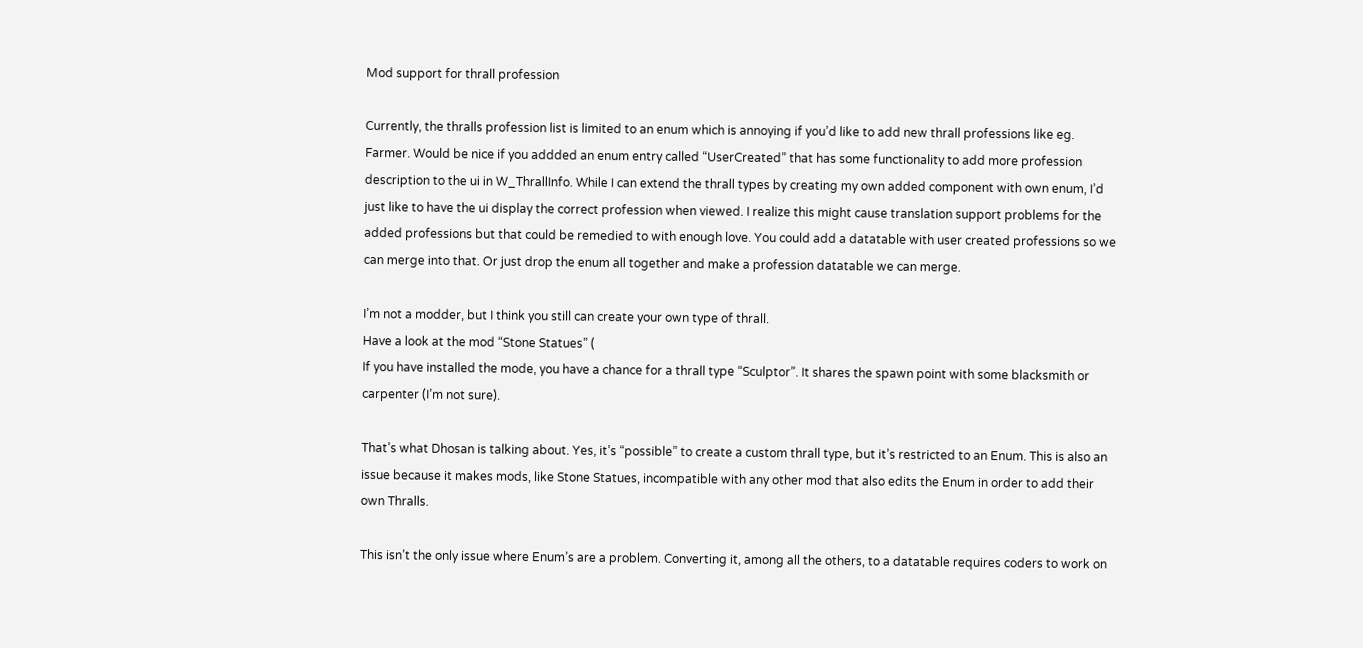Mod support for thrall profession

Currently, the thralls profession list is limited to an enum which is annoying if you’d like to add new thrall professions like eg. Farmer. Would be nice if you addded an enum entry called “UserCreated” that has some functionality to add more profession description to the ui in W_ThrallInfo. While I can extend the thrall types by creating my own added component with own enum, I’d just like to have the ui display the correct profession when viewed. I realize this might cause translation support problems for the added professions but that could be remedied to with enough love. You could add a datatable with user created professions so we can merge into that. Or just drop the enum all together and make a profession datatable we can merge.

I’m not a modder, but I think you still can create your own type of thrall.
Have a look at the mod “Stone Statues” (
If you have installed the mode, you have a chance for a thrall type “Sculptor”. It shares the spawn point with some blacksmith or carpenter (I’m not sure).

That’s what Dhosan is talking about. Yes, it’s “possible” to create a custom thrall type, but it’s restricted to an Enum. This is also an issue because it makes mods, like Stone Statues, incompatible with any other mod that also edits the Enum in order to add their own Thralls.

This isn’t the only issue where Enum’s are a problem. Converting it, among all the others, to a datatable requires coders to work on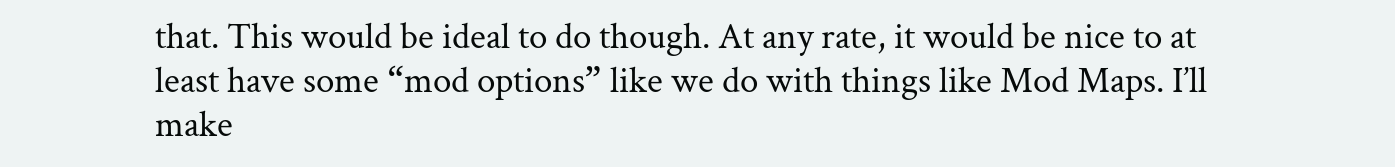that. This would be ideal to do though. At any rate, it would be nice to at least have some “mod options” like we do with things like Mod Maps. I’ll make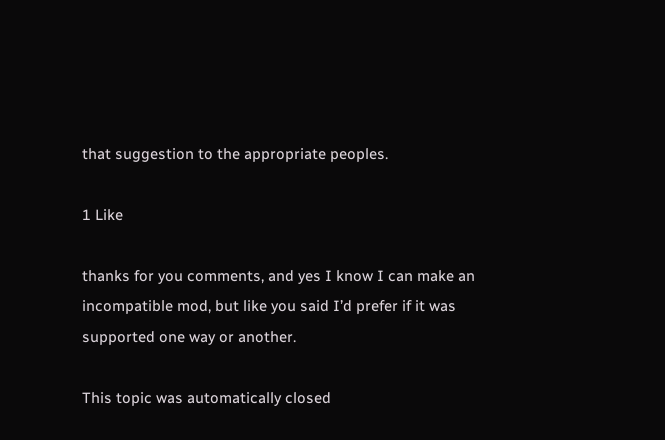that suggestion to the appropriate peoples.

1 Like

thanks for you comments, and yes I know I can make an incompatible mod, but like you said I’d prefer if it was supported one way or another.

This topic was automatically closed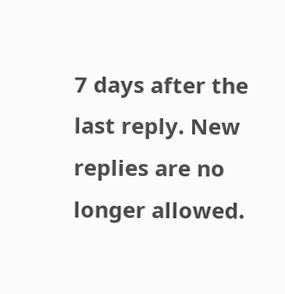7 days after the last reply. New replies are no longer allowed.